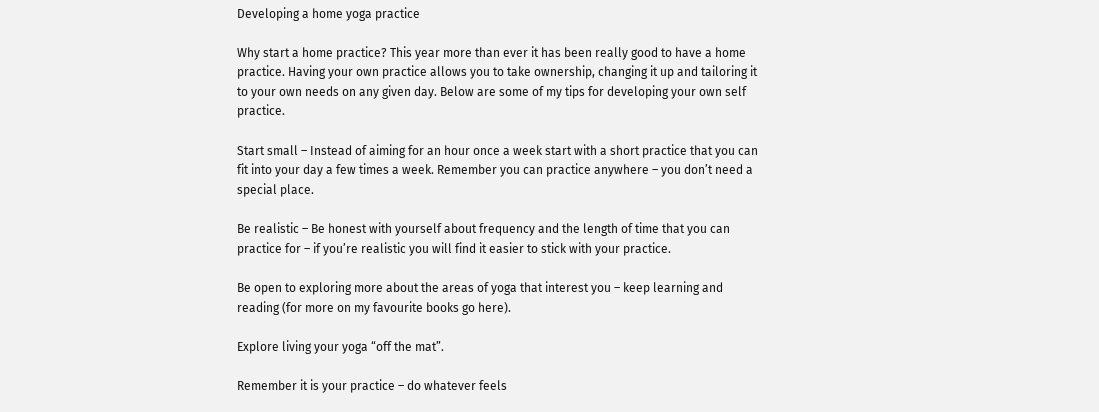Developing a home yoga practice

Why start a home practice? This year more than ever it has been really good to have a home practice. Having your own practice allows you to take ownership, changing it up and tailoring it to your own needs on any given day. Below are some of my tips for developing your own self practice.

Start small – Instead of aiming for an hour once a week start with a short practice that you can fit into your day a few times a week. Remember you can practice anywhere – you don’t need a special place.

Be realistic – Be honest with yourself about frequency and the length of time that you can practice for – if you’re realistic you will find it easier to stick with your practice.

Be open to exploring more about the areas of yoga that interest you – keep learning and reading (for more on my favourite books go here).

Explore living your yoga “off the mat”.

Remember it is your practice – do whatever feels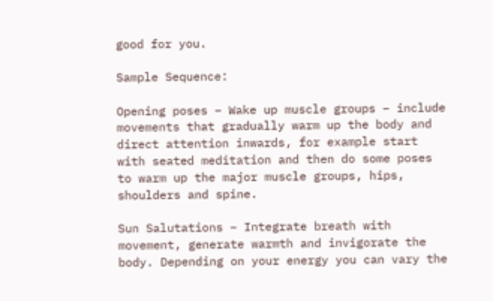good for you.

Sample Sequence:

Opening poses – Wake up muscle groups – include movements that gradually warm up the body and direct attention inwards, for example start with seated meditation and then do some poses to warm up the major muscle groups, hips, shoulders and spine.

Sun Salutations – Integrate breath with movement, generate warmth and invigorate the body. Depending on your energy you can vary the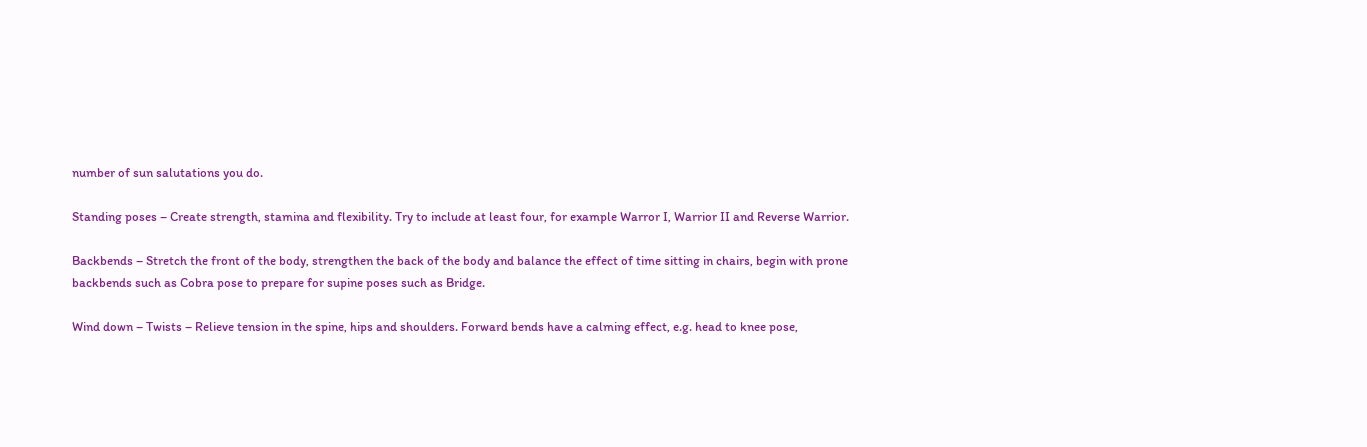number of sun salutations you do.

Standing poses – Create strength, stamina and flexibility. Try to include at least four, for example Warror I, Warrior II and Reverse Warrior.

Backbends – Stretch the front of the body, strengthen the back of the body and balance the effect of time sitting in chairs, begin with prone backbends such as Cobra pose to prepare for supine poses such as Bridge.

Wind down – Twists – Relieve tension in the spine, hips and shoulders. Forward bends have a calming effect, e.g. head to knee pose,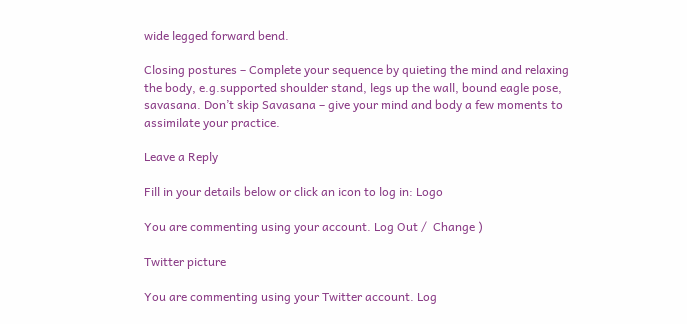wide legged forward bend.

Closing postures – Complete your sequence by quieting the mind and relaxing the body, e.g.supported shoulder stand, legs up the wall, bound eagle pose, savasana. Don’t skip Savasana – give your mind and body a few moments to assimilate your practice.

Leave a Reply

Fill in your details below or click an icon to log in: Logo

You are commenting using your account. Log Out /  Change )

Twitter picture

You are commenting using your Twitter account. Log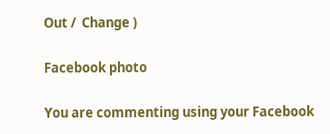Out /  Change )

Facebook photo

You are commenting using your Facebook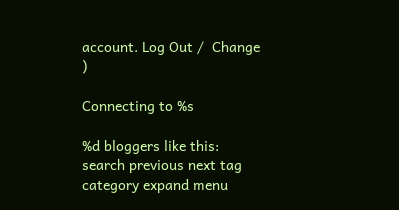account. Log Out /  Change )

Connecting to %s

%d bloggers like this:
search previous next tag category expand menu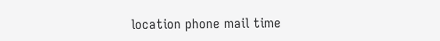location phone mail time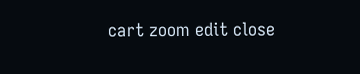cart zoom edit close